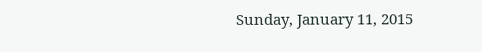Sunday, January 11, 2015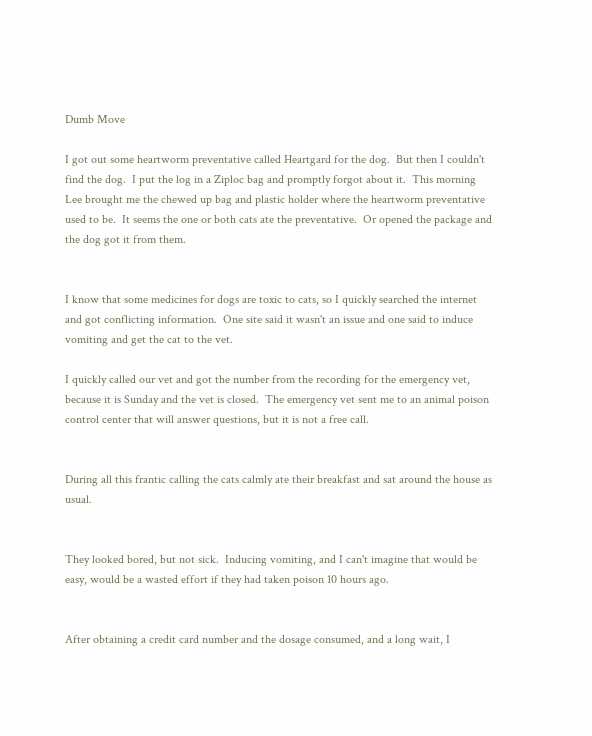Dumb Move

I got out some heartworm preventative called Heartgard for the dog.  But then I couldn't find the dog.  I put the log in a Ziploc bag and promptly forgot about it.  This morning Lee brought me the chewed up bag and plastic holder where the heartworm preventative used to be.  It seems the one or both cats ate the preventative.  Or opened the package and the dog got it from them.


I know that some medicines for dogs are toxic to cats, so I quickly searched the internet and got conflicting information.  One site said it wasn't an issue and one said to induce vomiting and get the cat to the vet.

I quickly called our vet and got the number from the recording for the emergency vet, because it is Sunday and the vet is closed.  The emergency vet sent me to an animal poison control center that will answer questions, but it is not a free call.


During all this frantic calling the cats calmly ate their breakfast and sat around the house as usual.


They looked bored, but not sick.  Inducing vomiting, and I can't imagine that would be easy, would be a wasted effort if they had taken poison 10 hours ago.


After obtaining a credit card number and the dosage consumed, and a long wait, I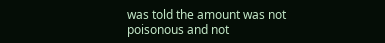was told the amount was not poisonous and not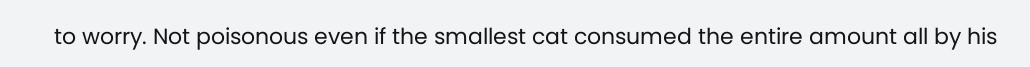to worry. Not poisonous even if the smallest cat consumed the entire amount all by his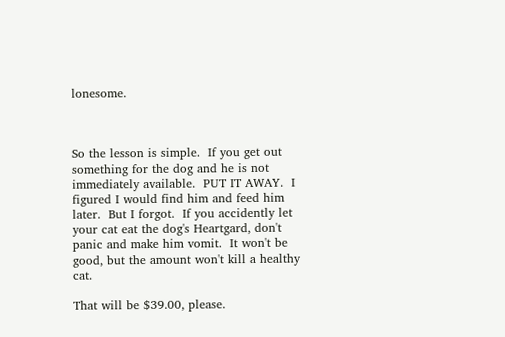lonesome.



So the lesson is simple.  If you get out something for the dog and he is not immediately available.  PUT IT AWAY.  I figured I would find him and feed him later.  But I forgot.  If you accidently let your cat eat the dog's Heartgard, don't panic and make him vomit.  It won't be good, but the amount won't kill a healthy cat.

That will be $39.00, please.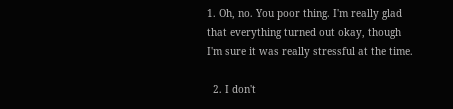1. Oh, no. You poor thing. I'm really glad that everything turned out okay, though I'm sure it was really stressful at the time.

  2. I don't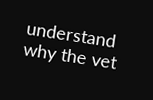understand why the vet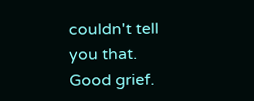couldn't tell you that. Good grief.